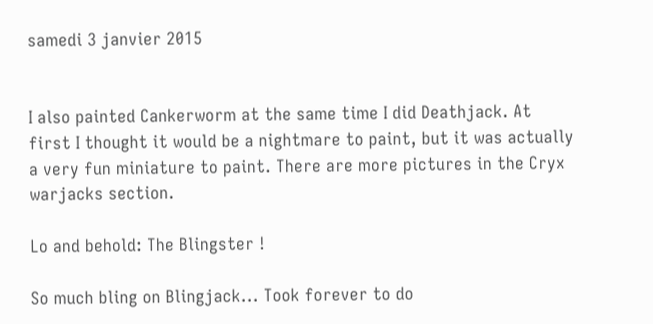samedi 3 janvier 2015


I also painted Cankerworm at the same time I did Deathjack. At first I thought it would be a nightmare to paint, but it was actually a very fun miniature to paint. There are more pictures in the Cryx warjacks section.

Lo and behold: The Blingster !

So much bling on Blingjack... Took forever to do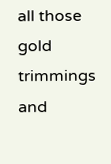all those gold trimmings and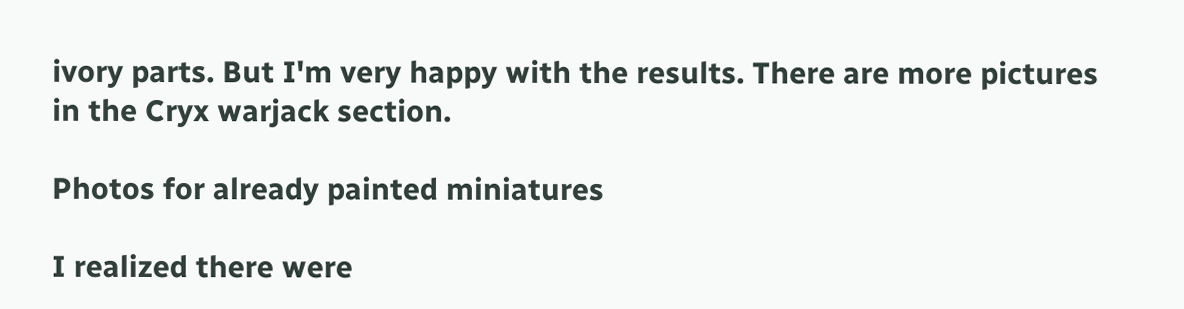ivory parts. But I'm very happy with the results. There are more pictures in the Cryx warjack section.

Photos for already painted miniatures

I realized there were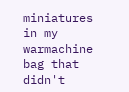miniatures in my warmachine bag that didn't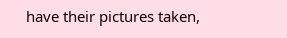have their pictures taken,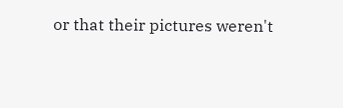or that their pictures weren't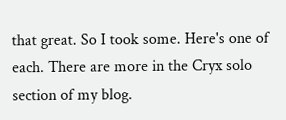that great. So I took some. Here's one of each. There are more in the Cryx solo section of my blog.